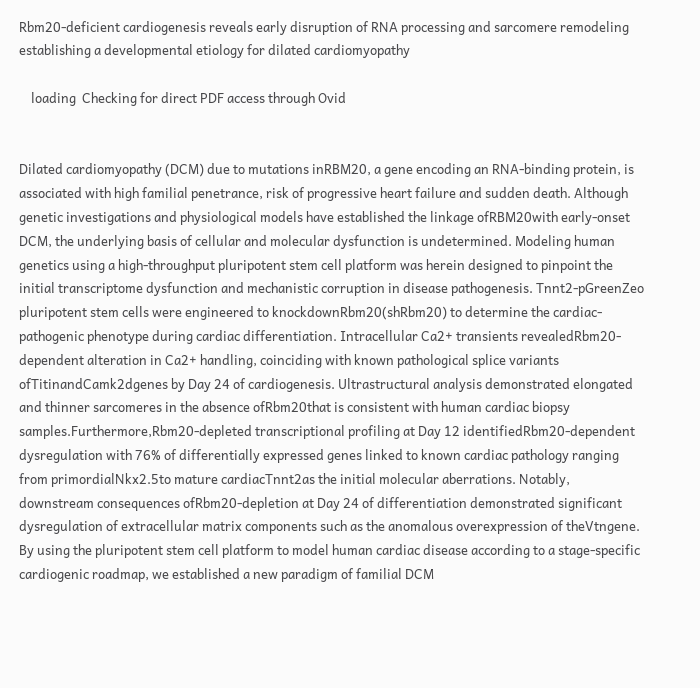Rbm20-deficient cardiogenesis reveals early disruption of RNA processing and sarcomere remodeling establishing a developmental etiology for dilated cardiomyopathy

    loading  Checking for direct PDF access through Ovid


Dilated cardiomyopathy (DCM) due to mutations inRBM20, a gene encoding an RNA-binding protein, is associated with high familial penetrance, risk of progressive heart failure and sudden death. Although genetic investigations and physiological models have established the linkage ofRBM20with early-onset DCM, the underlying basis of cellular and molecular dysfunction is undetermined. Modeling human genetics using a high-throughput pluripotent stem cell platform was herein designed to pinpoint the initial transcriptome dysfunction and mechanistic corruption in disease pathogenesis. Tnnt2-pGreenZeo pluripotent stem cells were engineered to knockdownRbm20(shRbm20) to determine the cardiac-pathogenic phenotype during cardiac differentiation. Intracellular Ca2+ transients revealedRbm20-dependent alteration in Ca2+ handling, coinciding with known pathological splice variants ofTitinandCamk2dgenes by Day 24 of cardiogenesis. Ultrastructural analysis demonstrated elongated and thinner sarcomeres in the absence ofRbm20that is consistent with human cardiac biopsy samples.Furthermore,Rbm20-depleted transcriptional profiling at Day 12 identifiedRbm20-dependent dysregulation with 76% of differentially expressed genes linked to known cardiac pathology ranging from primordialNkx2.5to mature cardiacTnnt2as the initial molecular aberrations. Notably, downstream consequences ofRbm20-depletion at Day 24 of differentiation demonstrated significant dysregulation of extracellular matrix components such as the anomalous overexpression of theVtngene. By using the pluripotent stem cell platform to model human cardiac disease according to a stage-specific cardiogenic roadmap, we established a new paradigm of familial DCM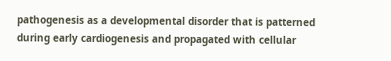pathogenesis as a developmental disorder that is patterned during early cardiogenesis and propagated with cellular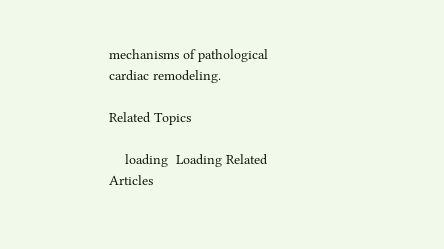mechanisms of pathological cardiac remodeling.

Related Topics

    loading  Loading Related Articles